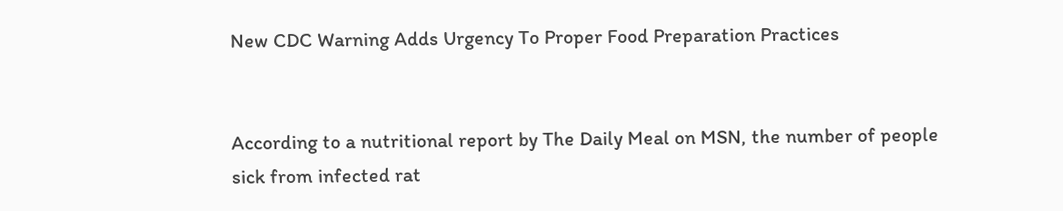New CDC Warning Adds Urgency To Proper Food Preparation Practices


According to a nutritional report by The Daily Meal on MSN, the number of people sick from infected rat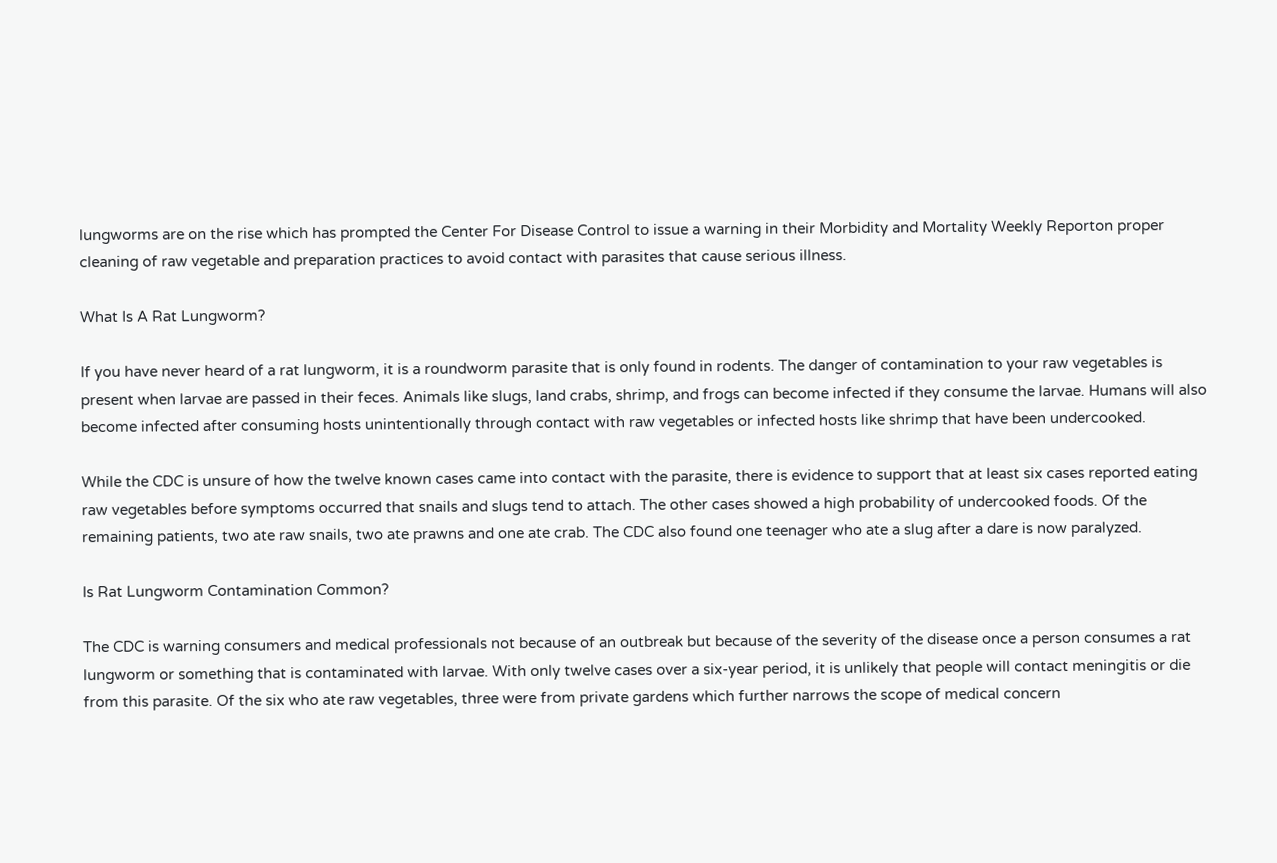lungworms are on the rise which has prompted the Center For Disease Control to issue a warning in their Morbidity and Mortality Weekly Reporton proper cleaning of raw vegetable and preparation practices to avoid contact with parasites that cause serious illness.

What Is A Rat Lungworm?

If you have never heard of a rat lungworm, it is a roundworm parasite that is only found in rodents. The danger of contamination to your raw vegetables is present when larvae are passed in their feces. Animals like slugs, land crabs, shrimp, and frogs can become infected if they consume the larvae. Humans will also become infected after consuming hosts unintentionally through contact with raw vegetables or infected hosts like shrimp that have been undercooked.

While the CDC is unsure of how the twelve known cases came into contact with the parasite, there is evidence to support that at least six cases reported eating raw vegetables before symptoms occurred that snails and slugs tend to attach. The other cases showed a high probability of undercooked foods. Of the remaining patients, two ate raw snails, two ate prawns and one ate crab. The CDC also found one teenager who ate a slug after a dare is now paralyzed.

Is Rat Lungworm Contamination Common?

The CDC is warning consumers and medical professionals not because of an outbreak but because of the severity of the disease once a person consumes a rat lungworm or something that is contaminated with larvae. With only twelve cases over a six-year period, it is unlikely that people will contact meningitis or die from this parasite. Of the six who ate raw vegetables, three were from private gardens which further narrows the scope of medical concern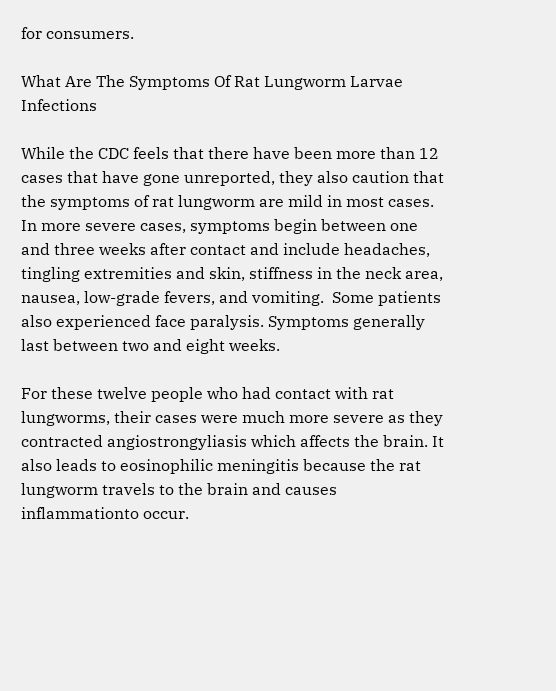for consumers.

What Are The Symptoms Of Rat Lungworm Larvae Infections

While the CDC feels that there have been more than 12 cases that have gone unreported, they also caution that the symptoms of rat lungworm are mild in most cases. In more severe cases, symptoms begin between one and three weeks after contact and include headaches, tingling extremities and skin, stiffness in the neck area, nausea, low-grade fevers, and vomiting.  Some patients also experienced face paralysis. Symptoms generally last between two and eight weeks.

For these twelve people who had contact with rat lungworms, their cases were much more severe as they contracted angiostrongyliasis which affects the brain. It also leads to eosinophilic meningitis because the rat lungworm travels to the brain and causes inflammationto occur.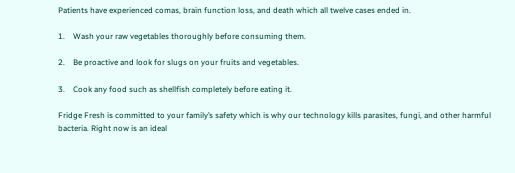Patients have experienced comas, brain function loss, and death which all twelve cases ended in.

1.    Wash your raw vegetables thoroughly before consuming them.

2.    Be proactive and look for slugs on your fruits and vegetables.

3.    Cook any food such as shellfish completely before eating it.

Fridge Fresh is committed to your family’s safety which is why our technology kills parasites, fungi, and other harmful bacteria. Right now is an ideal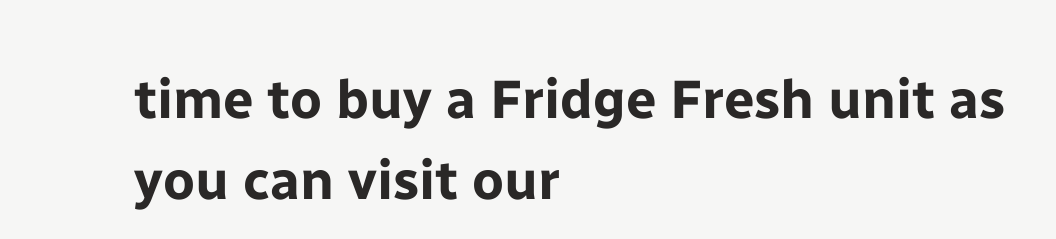time to buy a Fridge Fresh unit as you can visit our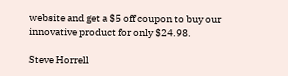website and get a $5 off coupon to buy our innovative product for only $24.98.

Steve Horrell